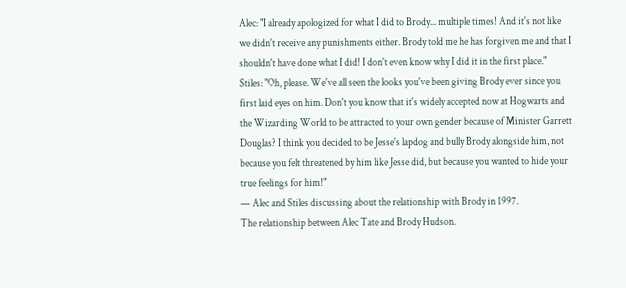Alec: "I already apologized for what I did to Brody... multiple times! And it's not like we didn't receive any punishments either. Brody told me he has forgiven me and that I shouldn't have done what I did! I don't even know why I did it in the first place."
Stiles: "Oh, please. We've all seen the looks you've been giving Brody ever since you first laid eyes on him. Don't you know that it's widely accepted now at Hogwarts and the Wizarding World to be attracted to your own gender because of Minister Garrett Douglas? I think you decided to be Jesse's lapdog and bully Brody alongside him, not because you felt threatened by him like Jesse did, but because you wanted to hide your true feelings for him!"
— Alec and Stiles discussing about the relationship with Brody in 1997.
The relationship between Alec Tate and Brody Hudson.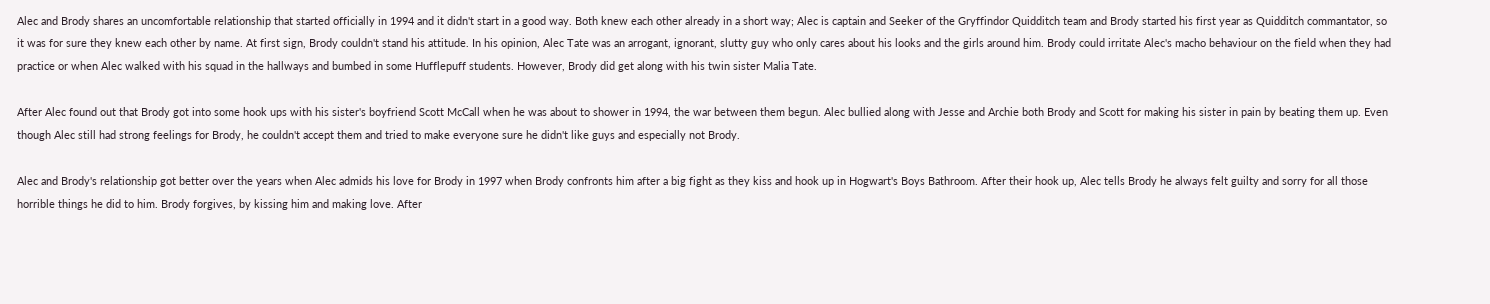Alec and Brody shares an uncomfortable relationship that started officially in 1994 and it didn't start in a good way. Both knew each other already in a short way; Alec is captain and Seeker of the Gryffindor Quidditch team and Brody started his first year as Quidditch commantator, so it was for sure they knew each other by name. At first sign, Brody couldn't stand his attitude. In his opinion, Alec Tate was an arrogant, ignorant, slutty guy who only cares about his looks and the girls around him. Brody could irritate Alec's macho behaviour on the field when they had practice or when Alec walked with his squad in the hallways and bumbed in some Hufflepuff students. However, Brody did get along with his twin sister Malia Tate.

After Alec found out that Brody got into some hook ups with his sister's boyfriend Scott McCall when he was about to shower in 1994, the war between them begun. Alec bullied along with Jesse and Archie both Brody and Scott for making his sister in pain by beating them up. Even though Alec still had strong feelings for Brody, he couldn't accept them and tried to make everyone sure he didn't like guys and especially not Brody.

Alec and Brody's relationship got better over the years when Alec admids his love for Brody in 1997 when Brody confronts him after a big fight as they kiss and hook up in Hogwart's Boys Bathroom. After their hook up, Alec tells Brody he always felt guilty and sorry for all those horrible things he did to him. Brody forgives, by kissing him and making love. After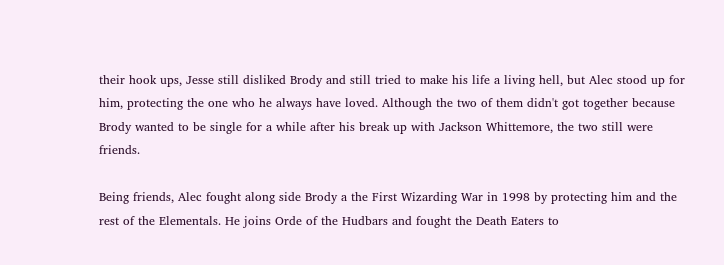their hook ups, Jesse still disliked Brody and still tried to make his life a living hell, but Alec stood up for him, protecting the one who he always have loved. Although the two of them didn't got together because Brody wanted to be single for a while after his break up with Jackson Whittemore, the two still were friends.

Being friends, Alec fought along side Brody a the First Wizarding War in 1998 by protecting him and the rest of the Elementals. He joins Orde of the Hudbars and fought the Death Eaters to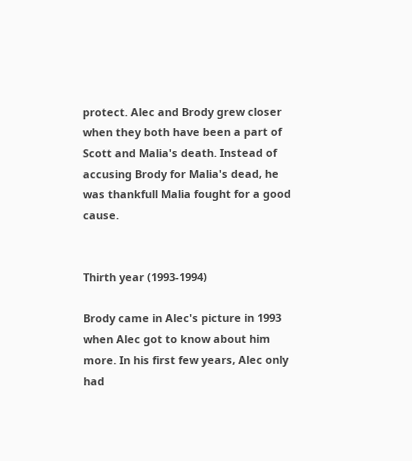protect. Alec and Brody grew closer when they both have been a part of Scott and Malia's death. Instead of accusing Brody for Malia's dead, he was thankfull Malia fought for a good cause.


Thirth year (1993-1994)

Brody came in Alec's picture in 1993 when Alec got to know about him more. In his first few years, Alec only had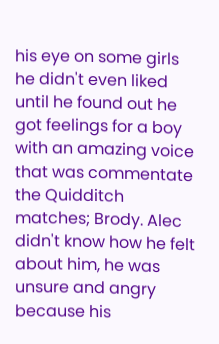his eye on some girls he didn't even liked until he found out he got feelings for a boy with an amazing voice that was commentate the Quidditch matches; Brody. Alec didn't know how he felt about him, he was unsure and angry because his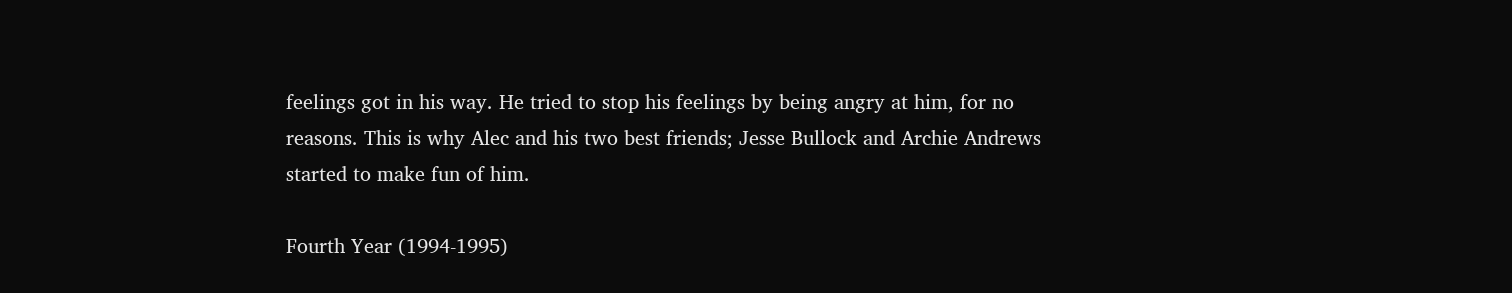feelings got in his way. He tried to stop his feelings by being angry at him, for no reasons. This is why Alec and his two best friends; Jesse Bullock and Archie Andrews started to make fun of him.

Fourth Year (1994-1995)